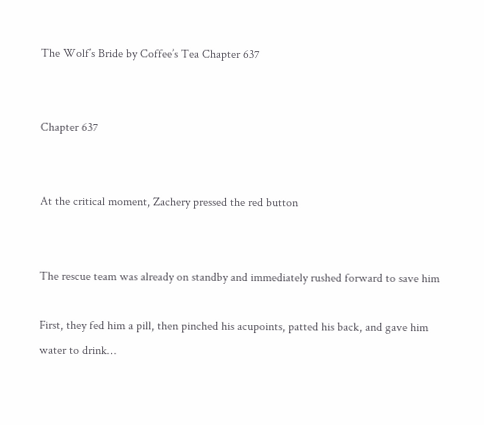The Wolf’s Bride by Coffee’s Tea Chapter 637


Chapter 637


At the critical moment, Zachery pressed the red button


The rescue team was already on standby and immediately rushed forward to save him

First, they fed him a pill, then pinched his acupoints, patted his back, and gave him water to drink…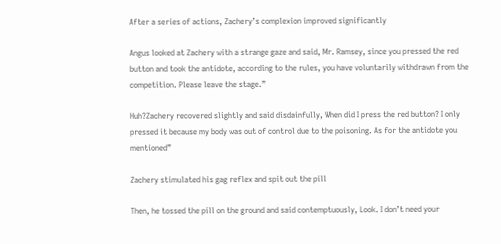After a series of actions, Zachery’s complexion improved significantly

Angus looked at Zachery with a strange gaze and said, Mr. Ramsey, since you pressed the red button and took the antidote, according to the rules, you have voluntarily withdrawn from the competition. Please leave the stage.”

Huh?Zachery recovered slightly and said disdainfully, When did I press the red button? I only pressed it because my body was out of control due to the poisoning. As for the antidote you mentioned”

Zachery stimulated his gag reflex and spit out the pill

Then, he tossed the pill on the ground and said contemptuously, Look. I don’t need your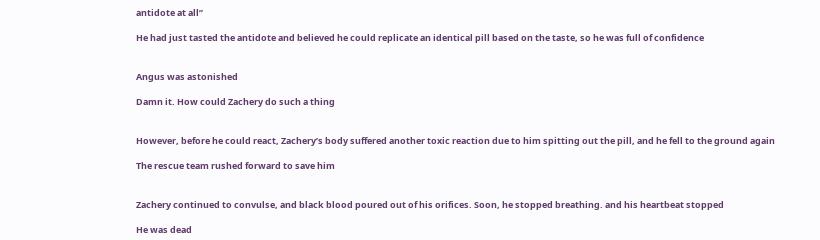antidote at all”

He had just tasted the antidote and believed he could replicate an identical pill based on the taste, so he was full of confidence


Angus was astonished

Damn it. How could Zachery do such a thing


However, before he could react, Zachery’s body suffered another toxic reaction due to him spitting out the pill, and he fell to the ground again

The rescue team rushed forward to save him


Zachery continued to convulse, and black blood poured out of his orifices. Soon, he stopped breathing. and his heartbeat stopped

He was dead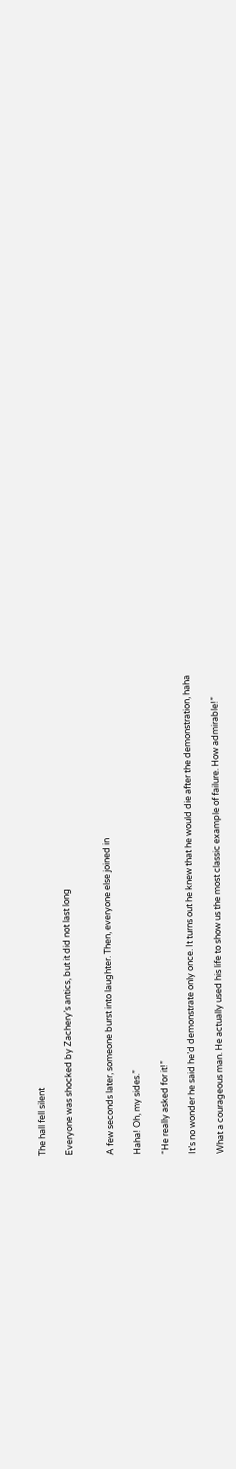The hall fell silent

Everyone was shocked by Zachery’s antics, but it did not last long


A few seconds later, someone burst into laughter. Then, everyone else joined in

Haha! Oh, my sides.”

“He really asked for it!”

It’s no wonder he said he’d demonstrate only once. It turns out he knew that he would die after the demonstration, haha

What a courageous man. He actually used his life to show us the most classic example of failure. How admirable!”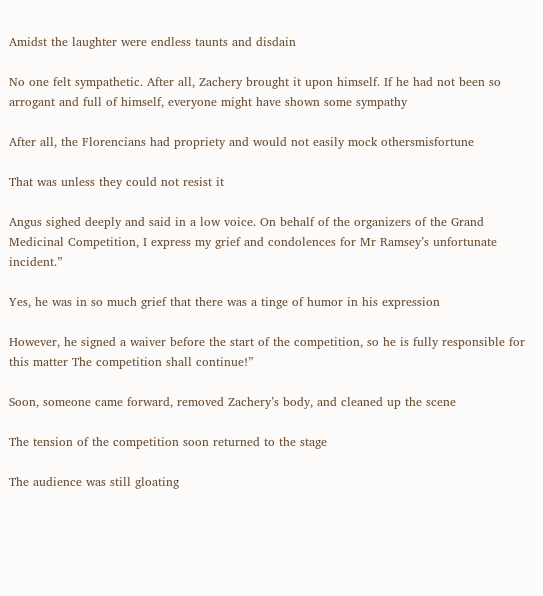Amidst the laughter were endless taunts and disdain

No one felt sympathetic. After all, Zachery brought it upon himself. If he had not been so arrogant and full of himself, everyone might have shown some sympathy

After all, the Florencians had propriety and would not easily mock othersmisfortune

That was unless they could not resist it

Angus sighed deeply and said in a low voice. On behalf of the organizers of the Grand Medicinal Competition, I express my grief and condolences for Mr Ramsey’s unfortunate incident.”

Yes, he was in so much grief that there was a tinge of humor in his expression

However, he signed a waiver before the start of the competition, so he is fully responsible for this matter The competition shall continue!”

Soon, someone came forward, removed Zachery’s body, and cleaned up the scene

The tension of the competition soon returned to the stage

The audience was still gloating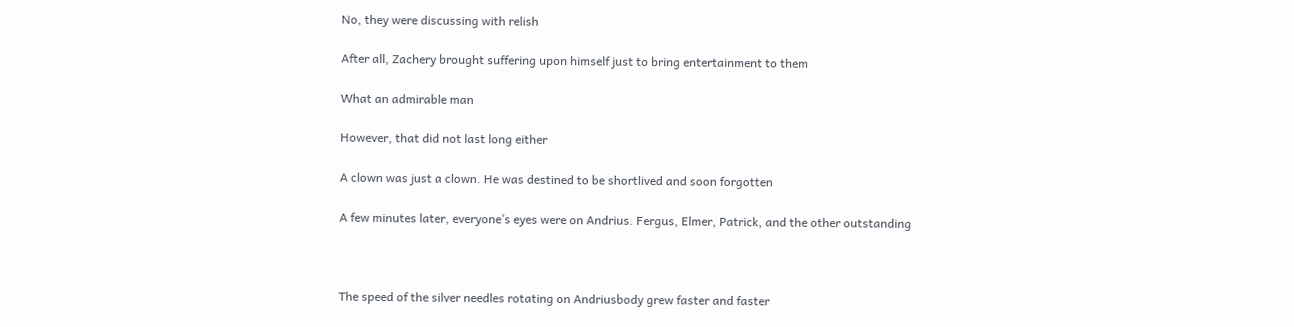No, they were discussing with relish

After all, Zachery brought suffering upon himself just to bring entertainment to them

What an admirable man

However, that did not last long either

A clown was just a clown. He was destined to be shortlived and soon forgotten

A few minutes later, everyone’s eyes were on Andrius. Fergus, Elmer, Patrick, and the other outstanding



The speed of the silver needles rotating on Andriusbody grew faster and faster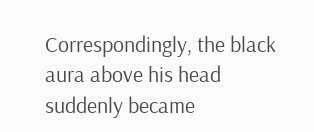Correspondingly, the black aura above his head suddenly became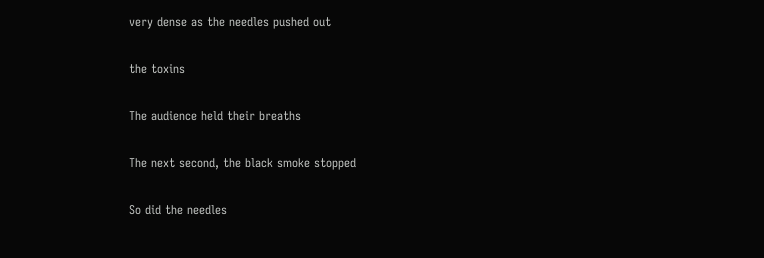very dense as the needles pushed out

the toxins

The audience held their breaths

The next second, the black smoke stopped

So did the needles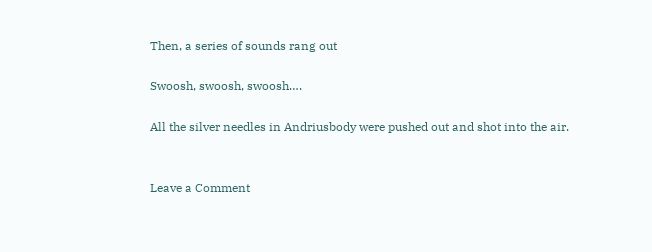Then, a series of sounds rang out

Swoosh, swoosh, swoosh….

All the silver needles in Andriusbody were pushed out and shot into the air.


Leave a Comment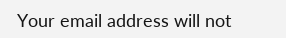Your email address will not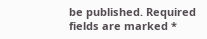be published. Required fields are marked *